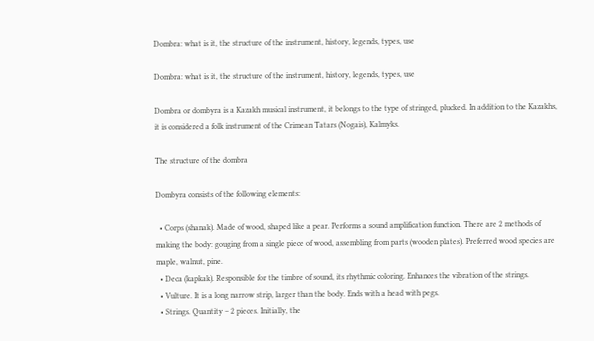Dombra: what is it, the structure of the instrument, history, legends, types, use

Dombra: what is it, the structure of the instrument, history, legends, types, use

Dombra or dombyra is a Kazakh musical instrument, it belongs to the type of stringed, plucked. In addition to the Kazakhs, it is considered a folk instrument of the Crimean Tatars (Nogais), Kalmyks.

The structure of the dombra

Dombyra consists of the following elements:

  • Corps (shanak). Made of wood, shaped like a pear. Performs a sound amplification function. There are 2 methods of making the body: gouging from a single piece of wood, assembling from parts (wooden plates). Preferred wood species are maple, walnut, pine.
  • Deca (kapkak). Responsible for the timbre of sound, its rhythmic coloring. Enhances the vibration of the strings.
  • Vulture. It is a long narrow strip, larger than the body. Ends with a head with pegs.
  • Strings. Quantity – 2 pieces. Initially, the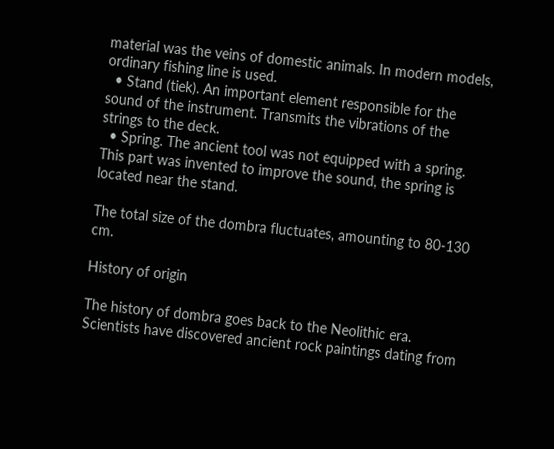material was the veins of domestic animals. In modern models, ordinary fishing line is used.
  • Stand (tiek). An important element responsible for the sound of the instrument. Transmits the vibrations of the strings to the deck.
  • Spring. The ancient tool was not equipped with a spring. This part was invented to improve the sound, the spring is located near the stand.

The total size of the dombra fluctuates, amounting to 80-130 cm.

History of origin

The history of dombra goes back to the Neolithic era. Scientists have discovered ancient rock paintings dating from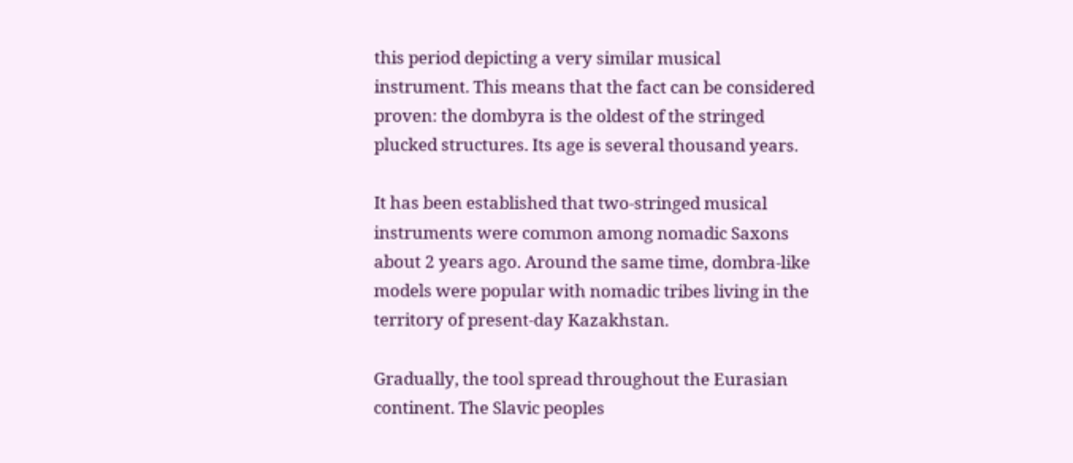this period depicting a very similar musical instrument. This means that the fact can be considered proven: the dombyra is the oldest of the stringed plucked structures. Its age is several thousand years.

It has been established that two-stringed musical instruments were common among nomadic Saxons about 2 years ago. Around the same time, dombra-like models were popular with nomadic tribes living in the territory of present-day Kazakhstan.

Gradually, the tool spread throughout the Eurasian continent. The Slavic peoples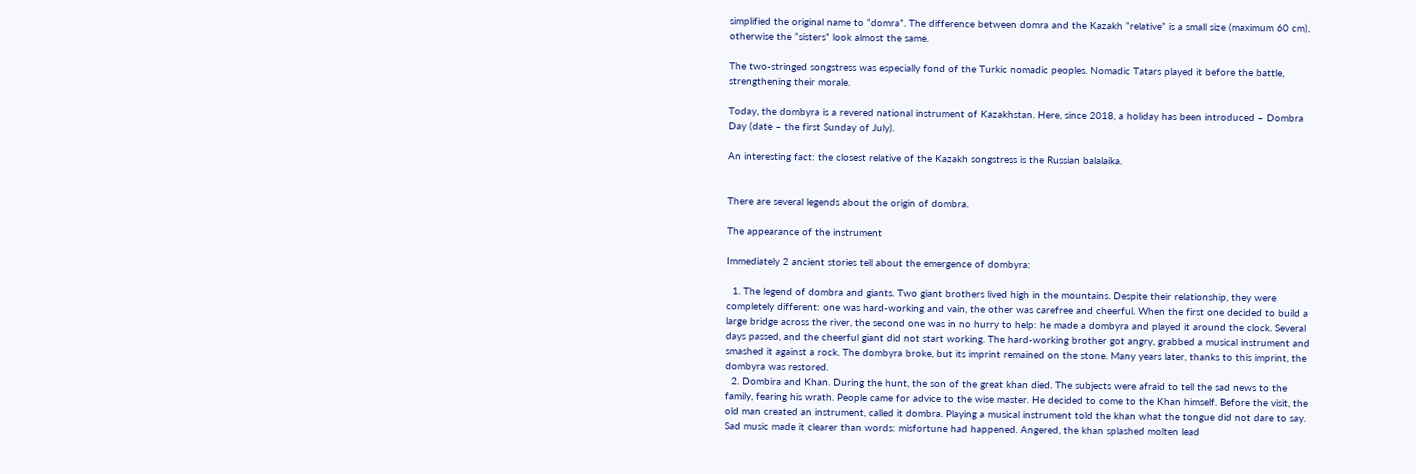simplified the original name to “domra”. The difference between domra and the Kazakh “relative” is a small size (maximum 60 cm), otherwise the “sisters” look almost the same.

The two-stringed songstress was especially fond of the Turkic nomadic peoples. Nomadic Tatars played it before the battle, strengthening their morale.

Today, the dombyra is a revered national instrument of Kazakhstan. Here, since 2018, a holiday has been introduced – Dombra Day (date – the first Sunday of July).

An interesting fact: the closest relative of the Kazakh songstress is the Russian balalaika.


There are several legends about the origin of dombra.

The appearance of the instrument

Immediately 2 ancient stories tell about the emergence of dombyra:

  1. The legend of dombra and giants. Two giant brothers lived high in the mountains. Despite their relationship, they were completely different: one was hard-working and vain, the other was carefree and cheerful. When the first one decided to build a large bridge across the river, the second one was in no hurry to help: he made a dombyra and played it around the clock. Several days passed, and the cheerful giant did not start working. The hard-working brother got angry, grabbed a musical instrument and smashed it against a rock. The dombyra broke, but its imprint remained on the stone. Many years later, thanks to this imprint, the dombyra was restored.
  2. Dombira and Khan. During the hunt, the son of the great khan died. The subjects were afraid to tell the sad news to the family, fearing his wrath. People came for advice to the wise master. He decided to come to the Khan himself. Before the visit, the old man created an instrument, called it dombra. Playing a musical instrument told the khan what the tongue did not dare to say. Sad music made it clearer than words: misfortune had happened. Angered, the khan splashed molten lead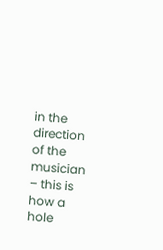in the direction of the musician – this is how a hole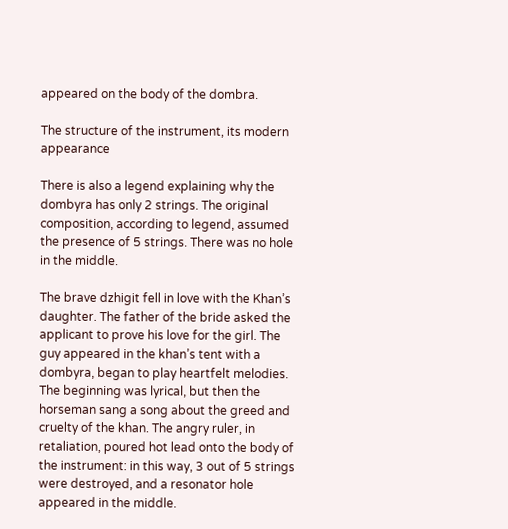appeared on the body of the dombra.

The structure of the instrument, its modern appearance

There is also a legend explaining why the dombyra has only 2 strings. The original composition, according to legend, assumed the presence of 5 strings. There was no hole in the middle.

The brave dzhigit fell in love with the Khan’s daughter. The father of the bride asked the applicant to prove his love for the girl. The guy appeared in the khan’s tent with a dombyra, began to play heartfelt melodies. The beginning was lyrical, but then the horseman sang a song about the greed and cruelty of the khan. The angry ruler, in retaliation, poured hot lead onto the body of the instrument: in this way, 3 out of 5 strings were destroyed, and a resonator hole appeared in the middle.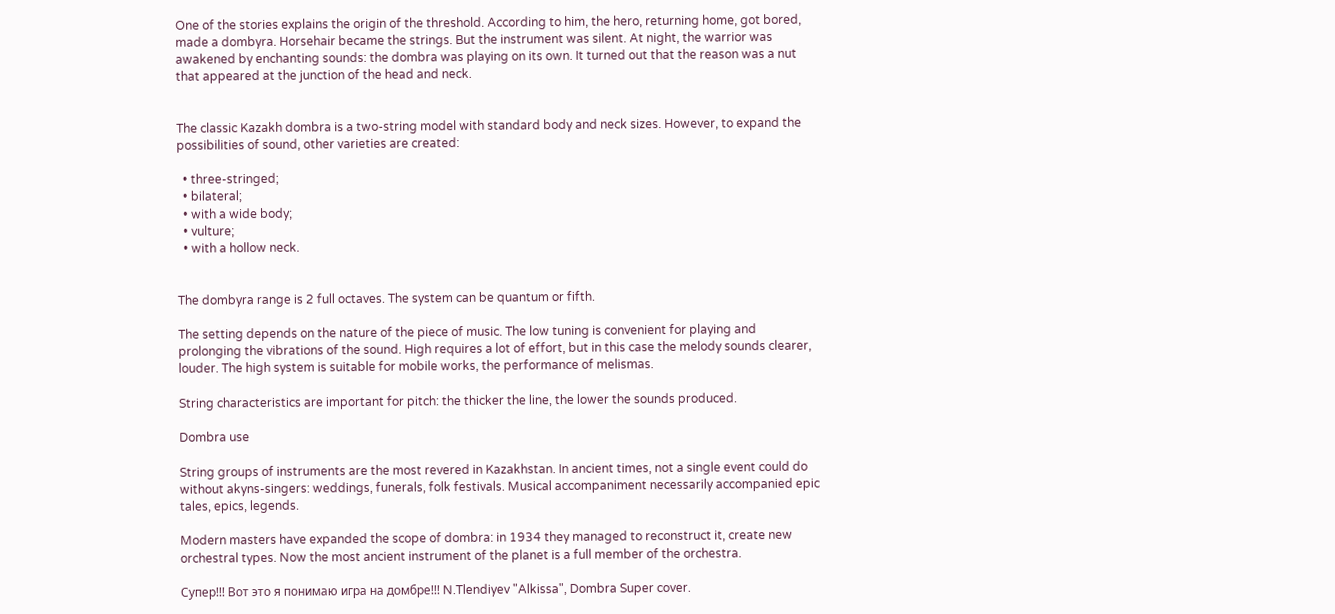One of the stories explains the origin of the threshold. According to him, the hero, returning home, got bored, made a dombyra. Horsehair became the strings. But the instrument was silent. At night, the warrior was awakened by enchanting sounds: the dombra was playing on its own. It turned out that the reason was a nut that appeared at the junction of the head and neck.


The classic Kazakh dombra is a two-string model with standard body and neck sizes. However, to expand the possibilities of sound, other varieties are created:

  • three-stringed;
  • bilateral;
  • with a wide body;
  • vulture;
  • with a hollow neck.


The dombyra range is 2 full octaves. The system can be quantum or fifth.

The setting depends on the nature of the piece of music. The low tuning is convenient for playing and prolonging the vibrations of the sound. High requires a lot of effort, but in this case the melody sounds clearer, louder. The high system is suitable for mobile works, the performance of melismas.

String characteristics are important for pitch: the thicker the line, the lower the sounds produced.

Dombra use

String groups of instruments are the most revered in Kazakhstan. In ancient times, not a single event could do without akyns-singers: weddings, funerals, folk festivals. Musical accompaniment necessarily accompanied epic tales, epics, legends.

Modern masters have expanded the scope of dombra: in 1934 they managed to reconstruct it, create new orchestral types. Now the most ancient instrument of the planet is a full member of the orchestra.

Супер!!! Вот это я понимаю игра на домбре!!! N.Tlendiyev "Alkissa", Dombra Super cover.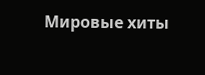Мировые хиты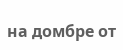на домбре от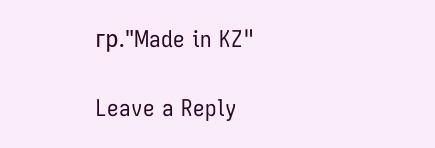гр."Made in KZ"

Leave a Reply